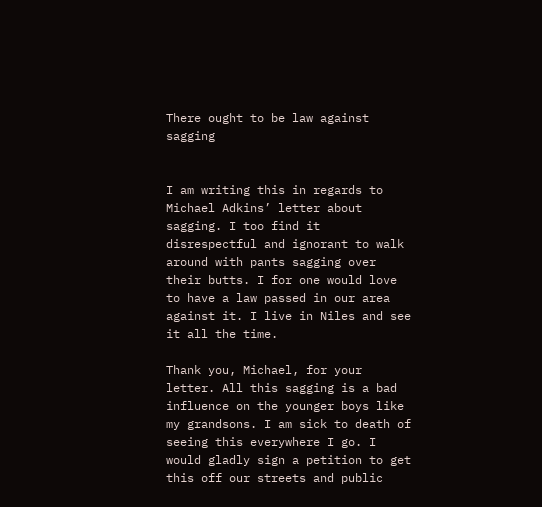There ought to be law against sagging


I am writing this in regards to Michael Adkins’ letter about sagging. I too find it disrespectful and ignorant to walk around with pants sagging over their butts. I for one would love to have a law passed in our area against it. I live in Niles and see it all the time.

Thank you, Michael, for your letter. All this sagging is a bad influence on the younger boys like my grandsons. I am sick to death of seeing this everywhere I go. I would gladly sign a petition to get this off our streets and public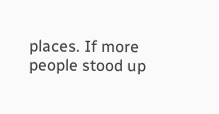places. If more people stood up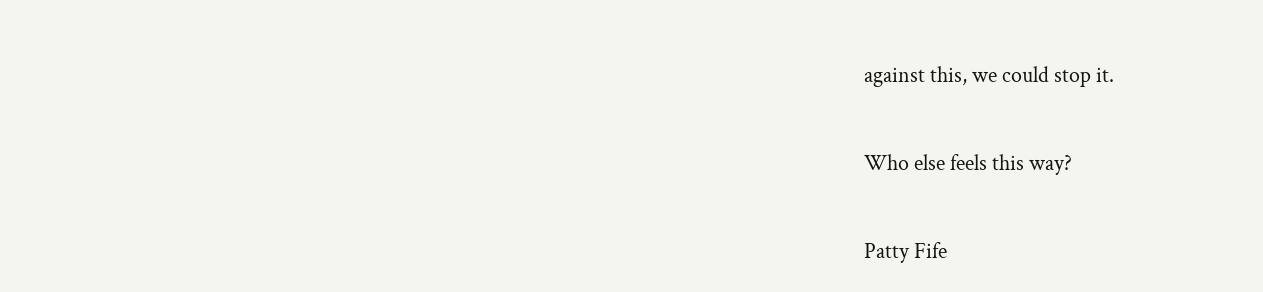against this, we could stop it.

Who else feels this way?

Patty Fife